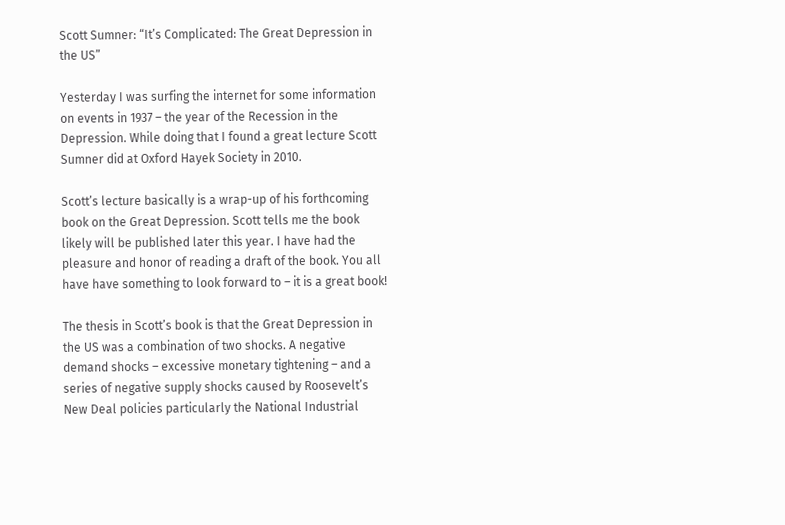Scott Sumner: “It’s Complicated: The Great Depression in the US”

Yesterday I was surfing the internet for some information on events in 1937 – the year of the Recession in the Depression. While doing that I found a great lecture Scott Sumner did at Oxford Hayek Society in 2010.

Scott’s lecture basically is a wrap-up of his forthcoming book on the Great Depression. Scott tells me the book likely will be published later this year. I have had the pleasure and honor of reading a draft of the book. You all have have something to look forward to – it is a great book!

The thesis in Scott’s book is that the Great Depression in the US was a combination of two shocks. A negative demand shocks – excessive monetary tightening – and a series of negative supply shocks caused by Roosevelt’s New Deal policies particularly the National Industrial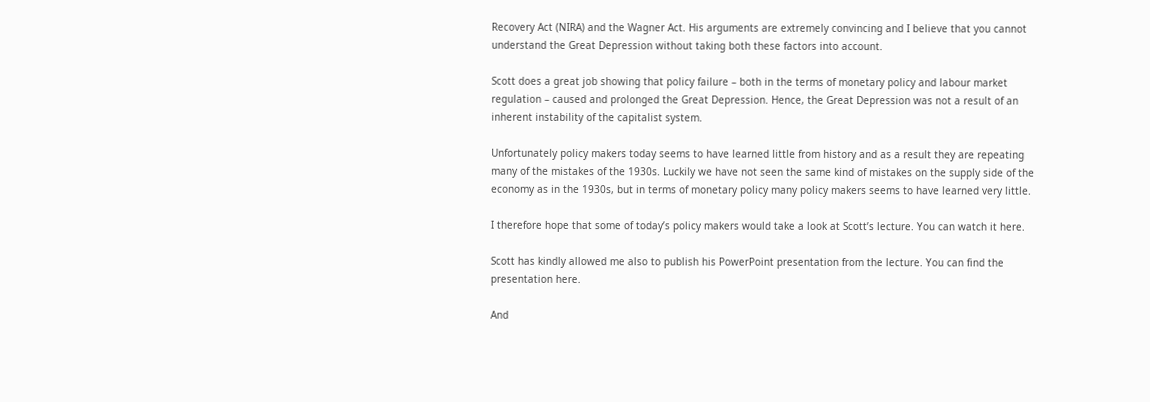Recovery Act (NIRA) and the Wagner Act. His arguments are extremely convincing and I believe that you cannot understand the Great Depression without taking both these factors into account.

Scott does a great job showing that policy failure – both in the terms of monetary policy and labour market regulation – caused and prolonged the Great Depression. Hence, the Great Depression was not a result of an inherent instability of the capitalist system.

Unfortunately policy makers today seems to have learned little from history and as a result they are repeating many of the mistakes of the 1930s. Luckily we have not seen the same kind of mistakes on the supply side of the economy as in the 1930s, but in terms of monetary policy many policy makers seems to have learned very little.

I therefore hope that some of today’s policy makers would take a look at Scott’s lecture. You can watch it here.

Scott has kindly allowed me also to publish his PowerPoint presentation from the lecture. You can find the presentation here.

And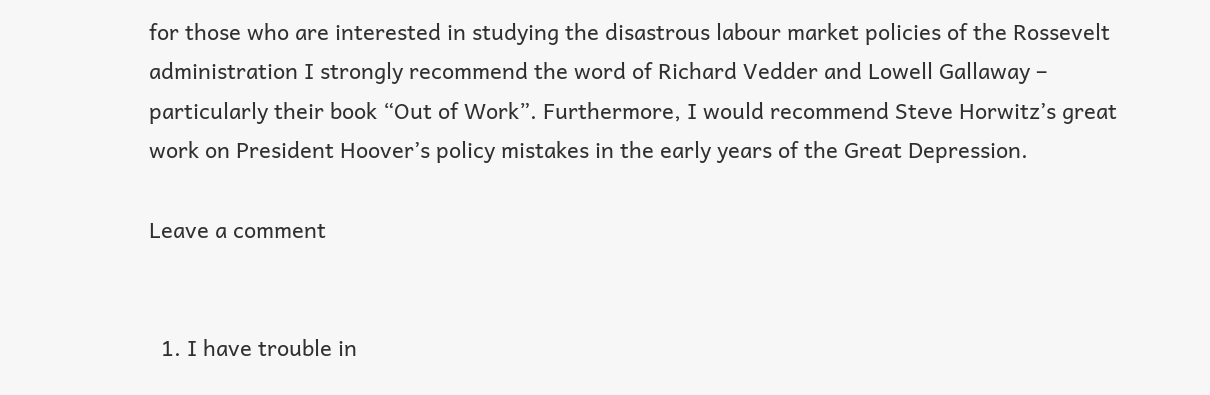for those who are interested in studying the disastrous labour market policies of the Rossevelt administration I strongly recommend the word of Richard Vedder and Lowell Gallaway – particularly their book “Out of Work”. Furthermore, I would recommend Steve Horwitz’s great work on President Hoover’s policy mistakes in the early years of the Great Depression.

Leave a comment


  1. I have trouble in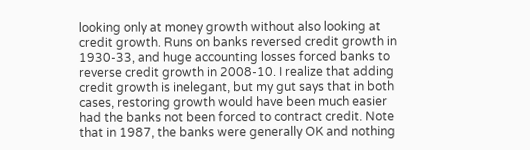looking only at money growth without also looking at credit growth. Runs on banks reversed credit growth in 1930-33, and huge accounting losses forced banks to reverse credit growth in 2008-10. I realize that adding credit growth is inelegant, but my gut says that in both cases, restoring growth would have been much easier had the banks not been forced to contract credit. Note that in 1987, the banks were generally OK and nothing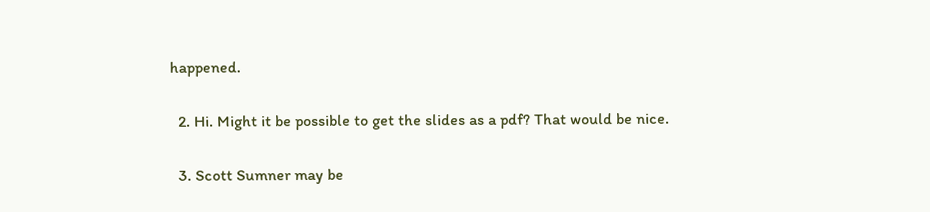happened.

  2. Hi. Might it be possible to get the slides as a pdf? That would be nice.

  3. Scott Sumner may be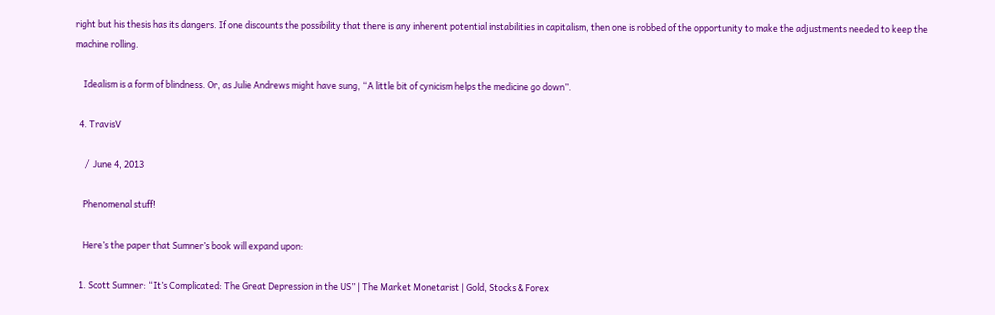right but his thesis has its dangers. If one discounts the possibility that there is any inherent potential instabilities in capitalism, then one is robbed of the opportunity to make the adjustments needed to keep the machine rolling.

    Idealism is a form of blindness. Or, as Julie Andrews might have sung, “A little bit of cynicism helps the medicine go down”.

  4. TravisV

     /  June 4, 2013

    Phenomenal stuff!

    Here’s the paper that Sumner’s book will expand upon:

  1. Scott Sumner: “It’s Complicated: The Great Depression in the US” | The Market Monetarist | Gold, Stocks & Forex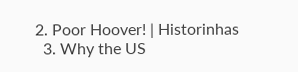2. Poor Hoover! | Historinhas
  3. Why the US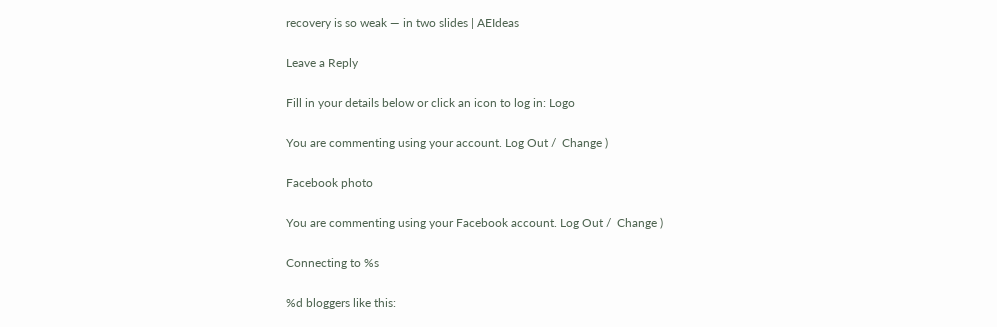recovery is so weak — in two slides | AEIdeas

Leave a Reply

Fill in your details below or click an icon to log in: Logo

You are commenting using your account. Log Out /  Change )

Facebook photo

You are commenting using your Facebook account. Log Out /  Change )

Connecting to %s

%d bloggers like this: